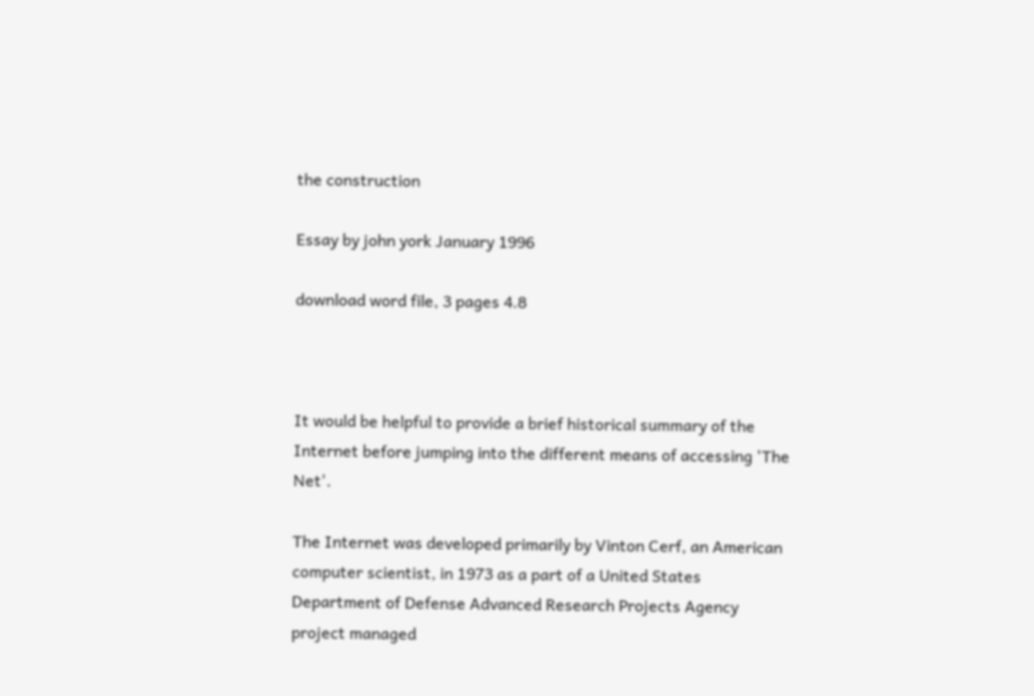the construction

Essay by john york January 1996

download word file, 3 pages 4.8



It would be helpful to provide a brief historical summary of the Internet before jumping into the different means of accessing 'The Net'.

The Internet was developed primarily by Vinton Cerf, an American computer scientist, in 1973 as a part of a United States Department of Defense Advanced Research Projects Agency project managed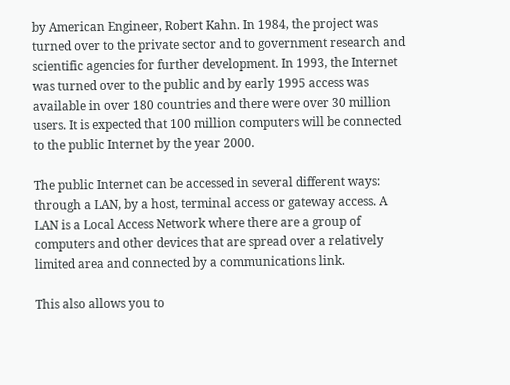by American Engineer, Robert Kahn. In 1984, the project was turned over to the private sector and to government research and scientific agencies for further development. In 1993, the Internet was turned over to the public and by early 1995 access was available in over 180 countries and there were over 30 million users. It is expected that 100 million computers will be connected to the public Internet by the year 2000.

The public Internet can be accessed in several different ways: through a LAN, by a host, terminal access or gateway access. A LAN is a Local Access Network where there are a group of computers and other devices that are spread over a relatively limited area and connected by a communications link.

This also allows you to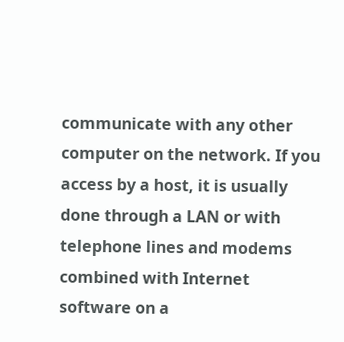communicate with any other computer on the network. If you access by a host, it is usually done through a LAN or with telephone lines and modems combined with Internet software on a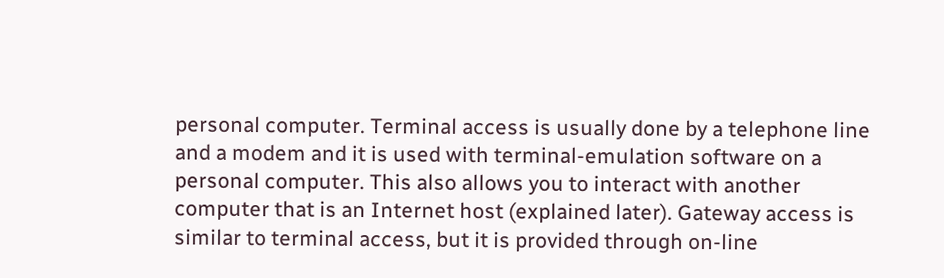personal computer. Terminal access is usually done by a telephone line and a modem and it is used with terminal-emulation software on a personal computer. This also allows you to interact with another computer that is an Internet host (explained later). Gateway access is similar to terminal access, but it is provided through on-line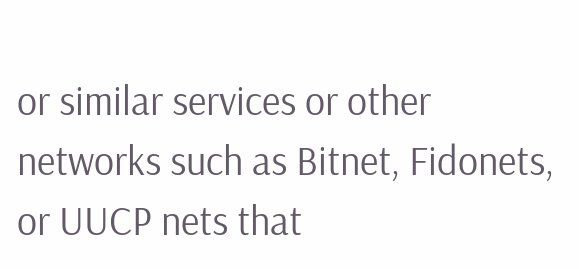or similar services or other networks such as Bitnet, Fidonets, or UUCP nets that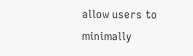allow users to minimally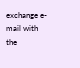exchange e-mail with the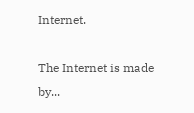Internet.

The Internet is made by...